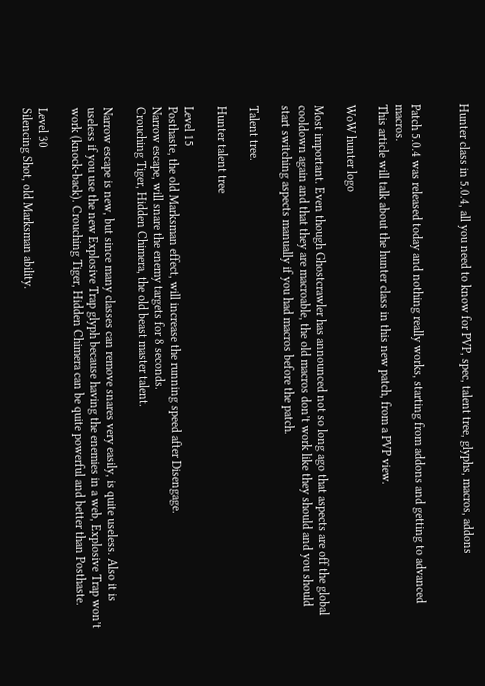Hunter class in 5.0.4, all you need to know for PVP, spec, talent tree, glyphs, macros, addons


Patch 5.0.4 was released today and nothing really works, starting from addons and getting to advanced macros.
This article will talk about the hunter class in this new patch, from a PVP view.

WoW hunter logo

Most important. Even though Ghostcrawler has announced not so long ago that aspects are off the global cooldown again and that they are macroable, the old macros don’t work like they should and you should start switching aspects manually if you had macros before the patch.

Talent tree.

Hunter talent tree

Level 15
Posthaste, the old Marksman effect, will increase the running speed after Disengage.
Narrow escape, will snare the enemy targets for 8 seconds.
Crouching Tiger, Hidden Chimera, the old beast master talent.

Narrow escape is new, but since many classes can remove snares very easily, is quite useless. Also it is useless if you use the new Explosive Trap glyph because having the enemies in a web, Explosive Trap won’t work (knock-back). Crouching Tiger, Hidden Chimera can be quite powerful and better than Posthaste.

Level 30
Silencing Shot, old Marksman ability.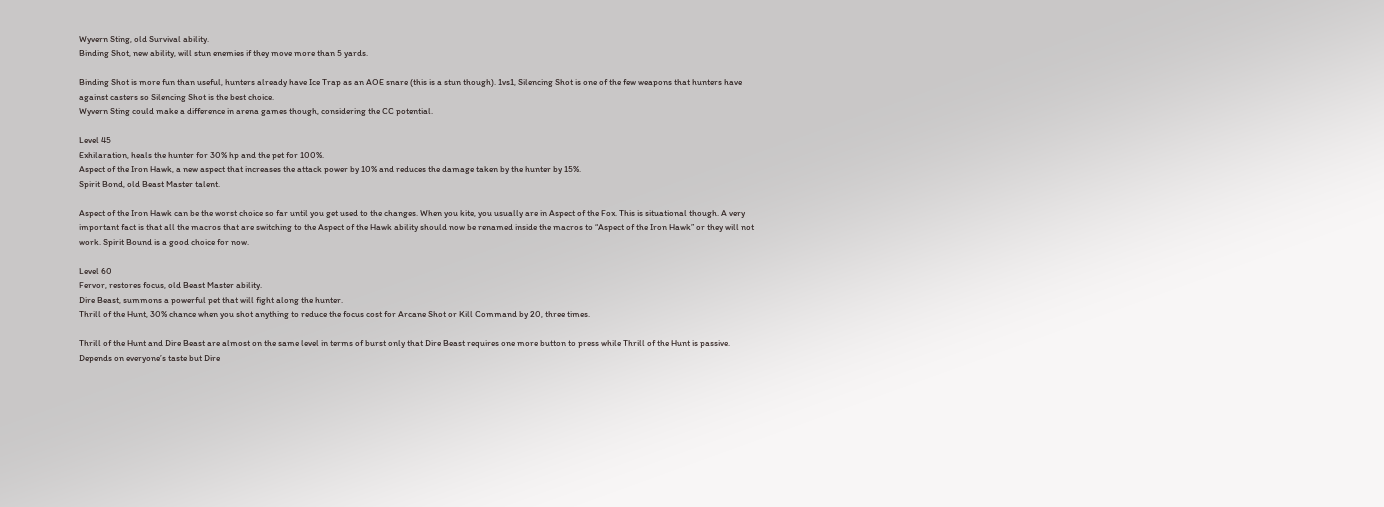Wyvern Sting, old Survival ability.
Binding Shot, new ability, will stun enemies if they move more than 5 yards.

Binding Shot is more fun than useful, hunters already have Ice Trap as an AOE snare (this is a stun though). 1vs1, Silencing Shot is one of the few weapons that hunters have against casters so Silencing Shot is the best choice.
Wyvern Sting could make a difference in arena games though, considering the CC potential.

Level 45
Exhilaration, heals the hunter for 30% hp and the pet for 100%.
Aspect of the Iron Hawk, a new aspect that increases the attack power by 10% and reduces the damage taken by the hunter by 15%.
Spirit Bond, old Beast Master talent.

Aspect of the Iron Hawk can be the worst choice so far until you get used to the changes. When you kite, you usually are in Aspect of the Fox. This is situational though. A very important fact is that all the macros that are switching to the Aspect of the Hawk ability should now be renamed inside the macros to “Aspect of the Iron Hawk” or they will not work. Spirit Bound is a good choice for now.

Level 60
Fervor, restores focus, old Beast Master ability.
Dire Beast, summons a powerful pet that will fight along the hunter.
Thrill of the Hunt, 30% chance when you shot anything to reduce the focus cost for Arcane Shot or Kill Command by 20, three times.

Thrill of the Hunt and Dire Beast are almost on the same level in terms of burst only that Dire Beast requires one more button to press while Thrill of the Hunt is passive.
Depends on everyone’s taste but Dire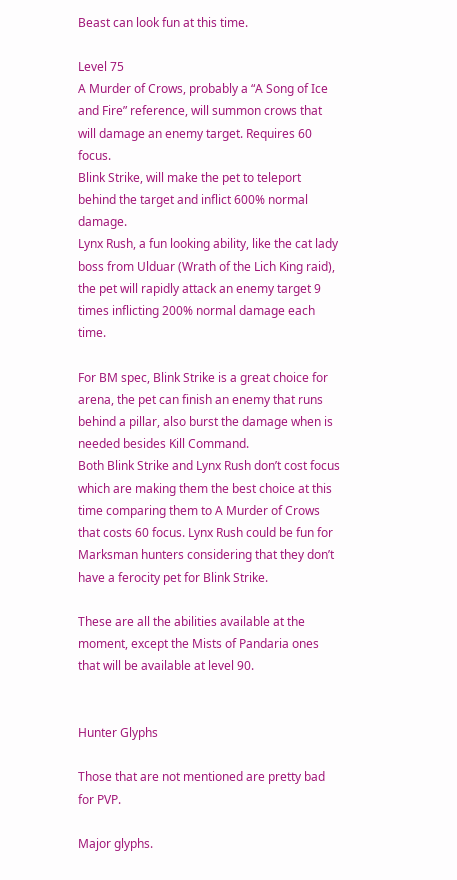Beast can look fun at this time.

Level 75
A Murder of Crows, probably a “A Song of Ice and Fire” reference, will summon crows that will damage an enemy target. Requires 60 focus.
Blink Strike, will make the pet to teleport behind the target and inflict 600% normal damage.
Lynx Rush, a fun looking ability, like the cat lady boss from Ulduar (Wrath of the Lich King raid), the pet will rapidly attack an enemy target 9 times inflicting 200% normal damage each time.

For BM spec, Blink Strike is a great choice for arena, the pet can finish an enemy that runs behind a pillar, also burst the damage when is needed besides Kill Command.
Both Blink Strike and Lynx Rush don’t cost focus which are making them the best choice at this time comparing them to A Murder of Crows that costs 60 focus. Lynx Rush could be fun for Marksman hunters considering that they don’t have a ferocity pet for Blink Strike.

These are all the abilities available at the moment, except the Mists of Pandaria ones that will be available at level 90.


Hunter Glyphs

Those that are not mentioned are pretty bad for PVP.

Major glyphs.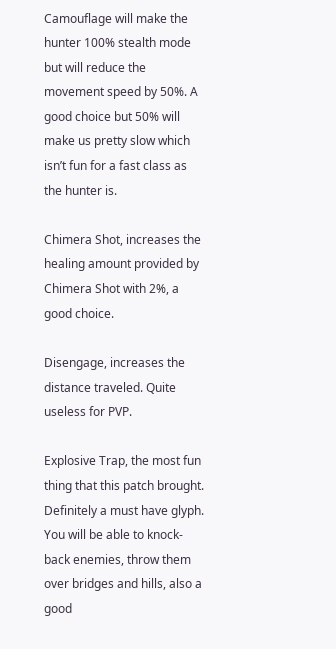Camouflage will make the hunter 100% stealth mode but will reduce the movement speed by 50%. A good choice but 50% will make us pretty slow which isn’t fun for a fast class as the hunter is.

Chimera Shot, increases the healing amount provided by Chimera Shot with 2%, a good choice.

Disengage, increases the distance traveled. Quite useless for PVP.

Explosive Trap, the most fun thing that this patch brought. Definitely a must have glyph. You will be able to knock-back enemies, throw them over bridges and hills, also a good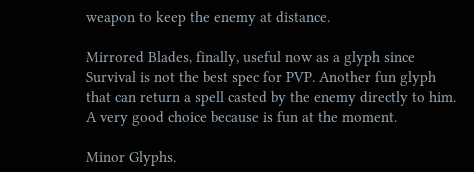weapon to keep the enemy at distance.

Mirrored Blades, finally, useful now as a glyph since Survival is not the best spec for PVP. Another fun glyph that can return a spell casted by the enemy directly to him. A very good choice because is fun at the moment.

Minor Glyphs.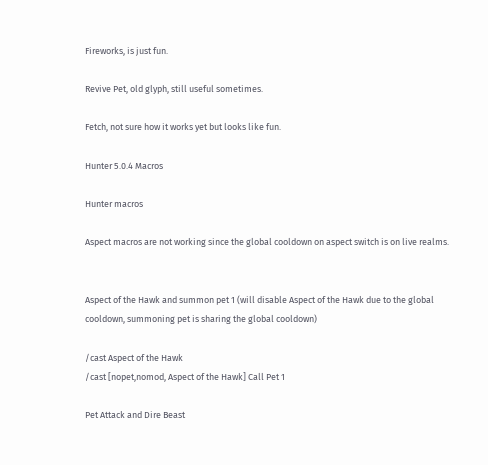Fireworks, is just fun.

Revive Pet, old glyph, still useful sometimes.

Fetch, not sure how it works yet but looks like fun.

Hunter 5.0.4 Macros

Hunter macros

Aspect macros are not working since the global cooldown on aspect switch is on live realms.


Aspect of the Hawk and summon pet 1 (will disable Aspect of the Hawk due to the global cooldown, summoning pet is sharing the global cooldown)

/cast Aspect of the Hawk
/cast [nopet,nomod, Aspect of the Hawk] Call Pet 1

Pet Attack and Dire Beast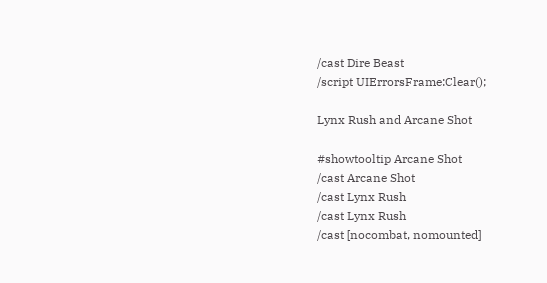/cast Dire Beast
/script UIErrorsFrame:Clear();

Lynx Rush and Arcane Shot

#showtooltip Arcane Shot
/cast Arcane Shot
/cast Lynx Rush
/cast Lynx Rush
/cast [nocombat, nomounted]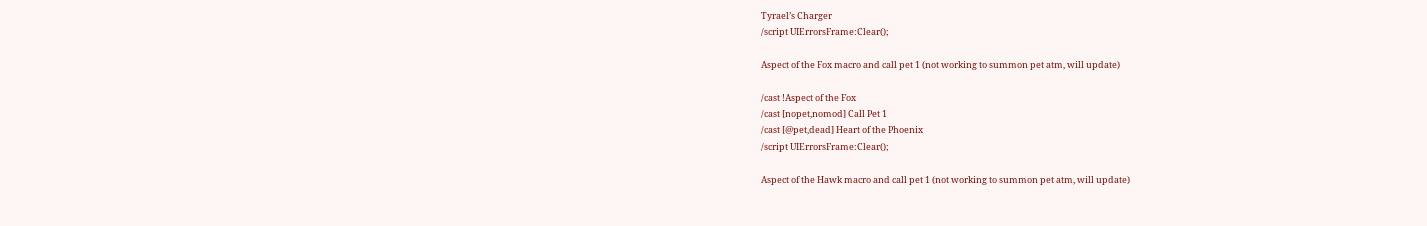Tyrael’s Charger
/script UIErrorsFrame:Clear();

Aspect of the Fox macro and call pet 1 (not working to summon pet atm, will update)

/cast !Aspect of the Fox
/cast [nopet,nomod] Call Pet 1
/cast [@pet,dead] Heart of the Phoenix
/script UIErrorsFrame:Clear();

Aspect of the Hawk macro and call pet 1 (not working to summon pet atm, will update)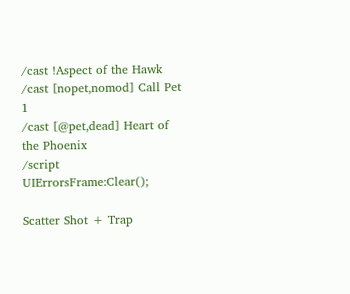/cast !Aspect of the Hawk
/cast [nopet,nomod] Call Pet 1
/cast [@pet,dead] Heart of the Phoenix
/script UIErrorsFrame:Clear();

Scatter Shot + Trap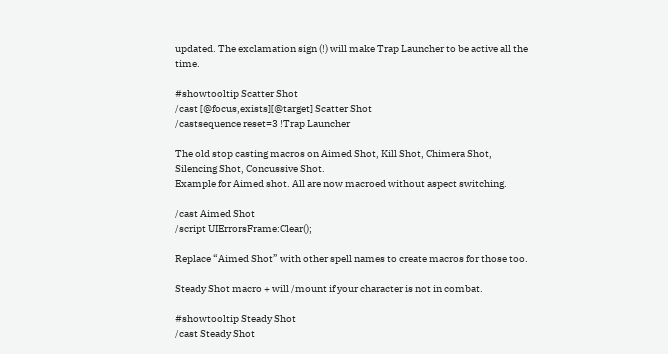updated. The exclamation sign (!) will make Trap Launcher to be active all the time.

#showtooltip Scatter Shot
/cast [@focus,exists][@target] Scatter Shot
/castsequence reset=3 !Trap Launcher

The old stop casting macros on Aimed Shot, Kill Shot, Chimera Shot, Silencing Shot, Concussive Shot.
Example for Aimed shot. All are now macroed without aspect switching.

/cast Aimed Shot
/script UIErrorsFrame:Clear();

Replace “Aimed Shot” with other spell names to create macros for those too.

Steady Shot macro + will /mount if your character is not in combat.

#showtooltip Steady Shot
/cast Steady Shot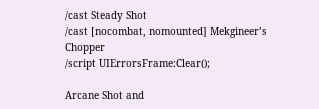/cast Steady Shot
/cast [nocombat, nomounted] Mekgineer’s Chopper
/script UIErrorsFrame:Clear();

Arcane Shot and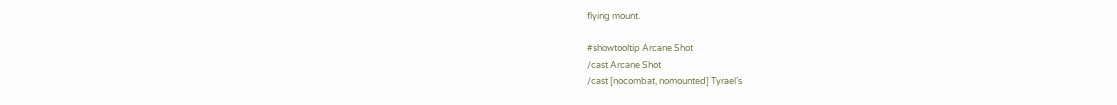flying mount.

#showtooltip Arcane Shot
/cast Arcane Shot
/cast [nocombat, nomounted] Tyrael’s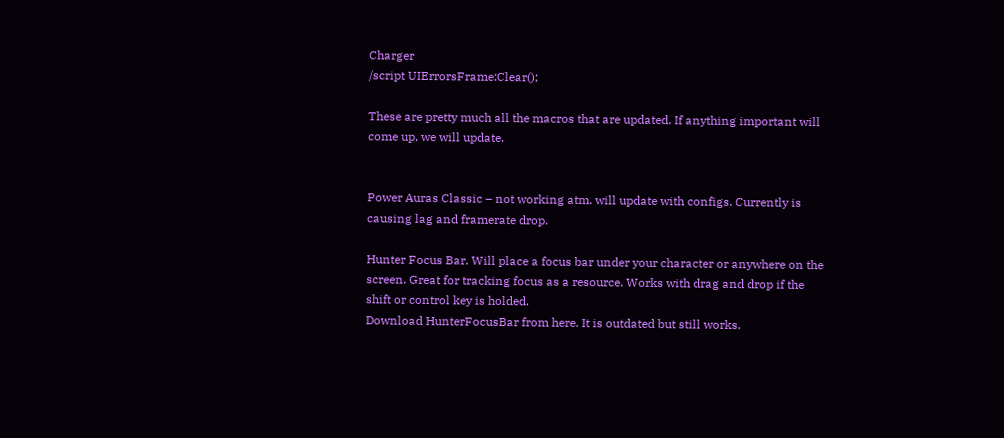Charger
/script UIErrorsFrame:Clear();

These are pretty much all the macros that are updated. If anything important will come up, we will update.


Power Auras Classic – not working atm. will update with configs. Currently is causing lag and framerate drop.

Hunter Focus Bar. Will place a focus bar under your character or anywhere on the screen. Great for tracking focus as a resource. Works with drag and drop if the shift or control key is holded.
Download HunterFocusBar from here. It is outdated but still works.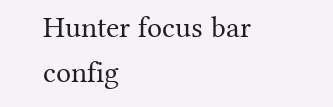Hunter focus bar config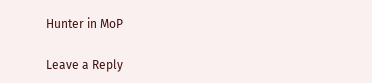Hunter in MoP

Leave a Reply